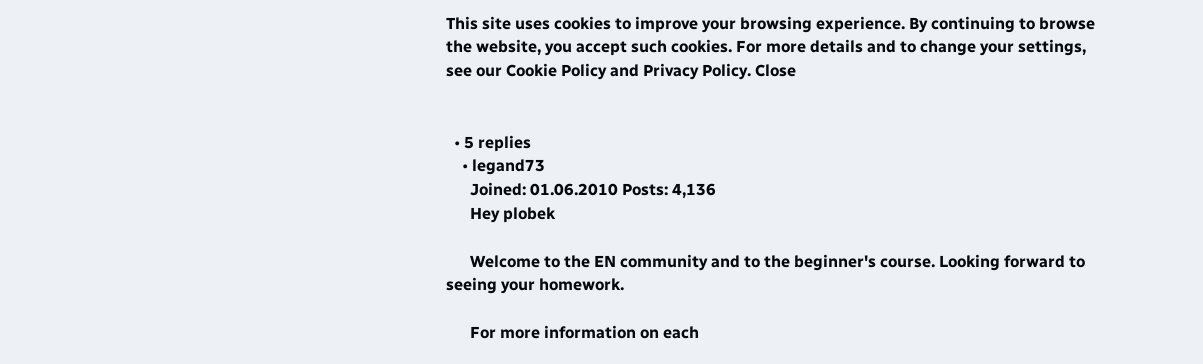This site uses cookies to improve your browsing experience. By continuing to browse the website, you accept such cookies. For more details and to change your settings, see our Cookie Policy and Privacy Policy. Close


  • 5 replies
    • legand73
      Joined: 01.06.2010 Posts: 4,136
      Hey plobek

      Welcome to the EN community and to the beginner's course. Looking forward to seeing your homework.

      For more information on each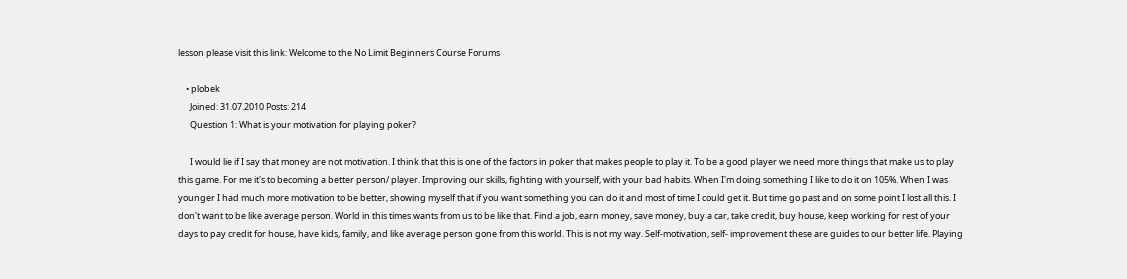lesson please visit this link: Welcome to the No Limit Beginners Course Forums

    • plobek
      Joined: 31.07.2010 Posts: 214
      Question 1: What is your motivation for playing poker?

      I would lie if I say that money are not motivation. I think that this is one of the factors in poker that makes people to play it. To be a good player we need more things that make us to play this game. For me it's to becoming a better person/ player. Improving our skills, fighting with yourself, with your bad habits. When I'm doing something I like to do it on 105%. When I was younger I had much more motivation to be better, showing myself that if you want something you can do it and most of time I could get it. But time go past and on some point I lost all this. I don't want to be like average person. World in this times wants from us to be like that. Find a job, earn money, save money, buy a car, take credit, buy house, keep working for rest of your days to pay credit for house, have kids, family, and like average person gone from this world. This is not my way. Self-motivation, self- improvement these are guides to our better life. Playing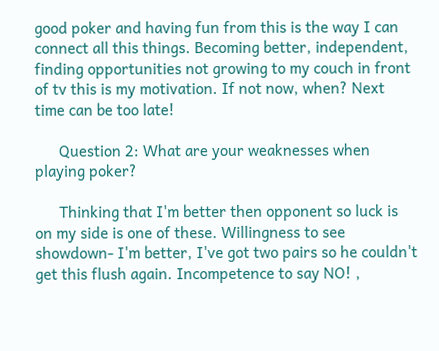good poker and having fun from this is the way I can connect all this things. Becoming better, independent, finding opportunities not growing to my couch in front of tv this is my motivation. If not now, when? Next time can be too late!

      Question 2: What are your weaknesses when playing poker?

      Thinking that I'm better then opponent so luck is on my side is one of these. Willingness to see showdown- I'm better, I've got two pairs so he couldn't get this flush again. Incompetence to say NO! ,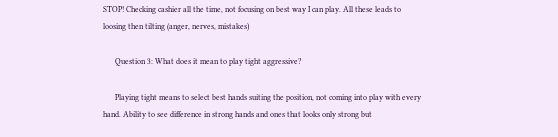STOP! Checking cashier all the time, not focusing on best way I can play. All these leads to loosing then tilting (anger, nerves, mistakes)

      Question 3: What does it mean to play tight aggressive?

      Playing tight means to select best hands suiting the position, not coming into play with every hand. Ability to see difference in strong hands and ones that looks only strong but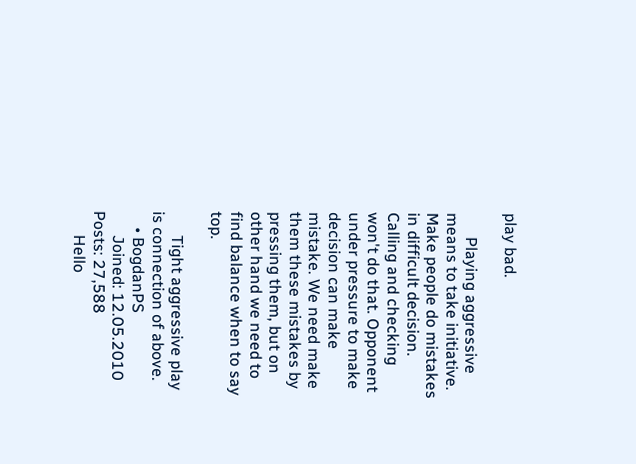play bad.

      Playing aggressive means to take initiative. Make people do mistakes in difficult decision. Calling and checking won't do that. Opponent under pressure to make decision can make mistake. We need make them these mistakes by pressing them, but on other hand we need to find balance when to say top.

      Tight aggressive play is connection of above.
    • BogdanPS
      Joined: 12.05.2010 Posts: 27,588
      Hello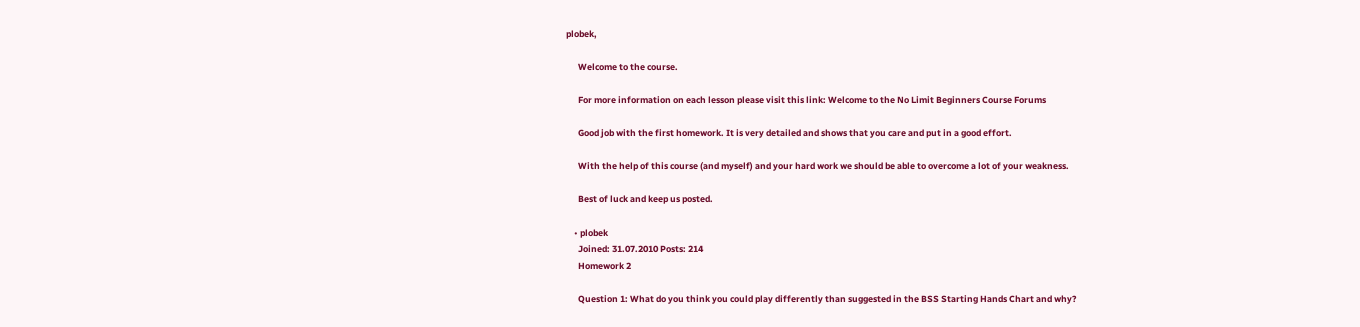plobek,

      Welcome to the course.

      For more information on each lesson please visit this link: Welcome to the No Limit Beginners Course Forums

      Good job with the first homework. It is very detailed and shows that you care and put in a good effort.

      With the help of this course (and myself) and your hard work we should be able to overcome a lot of your weakness.

      Best of luck and keep us posted.

    • plobek
      Joined: 31.07.2010 Posts: 214
      Homework 2

      Question 1: What do you think you could play differently than suggested in the BSS Starting Hands Chart and why?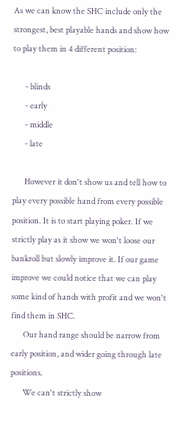As we can know the SHC include only the strongest, best playable hands and show how to play them in 4 different position:

      - blinds
      - early
      - middle
      - late

      However it don't show us and tell how to play every possible hand from every possible position. It is to start playing poker. If we strictly play as it show we won't loose our bankroll but slowly improve it. If our game improve we could notice that we can play some kind of hands with profit and we won't find them in SHC.
      Our hand range should be narrow from early position, and wider going through late positions.
      We can't strictly show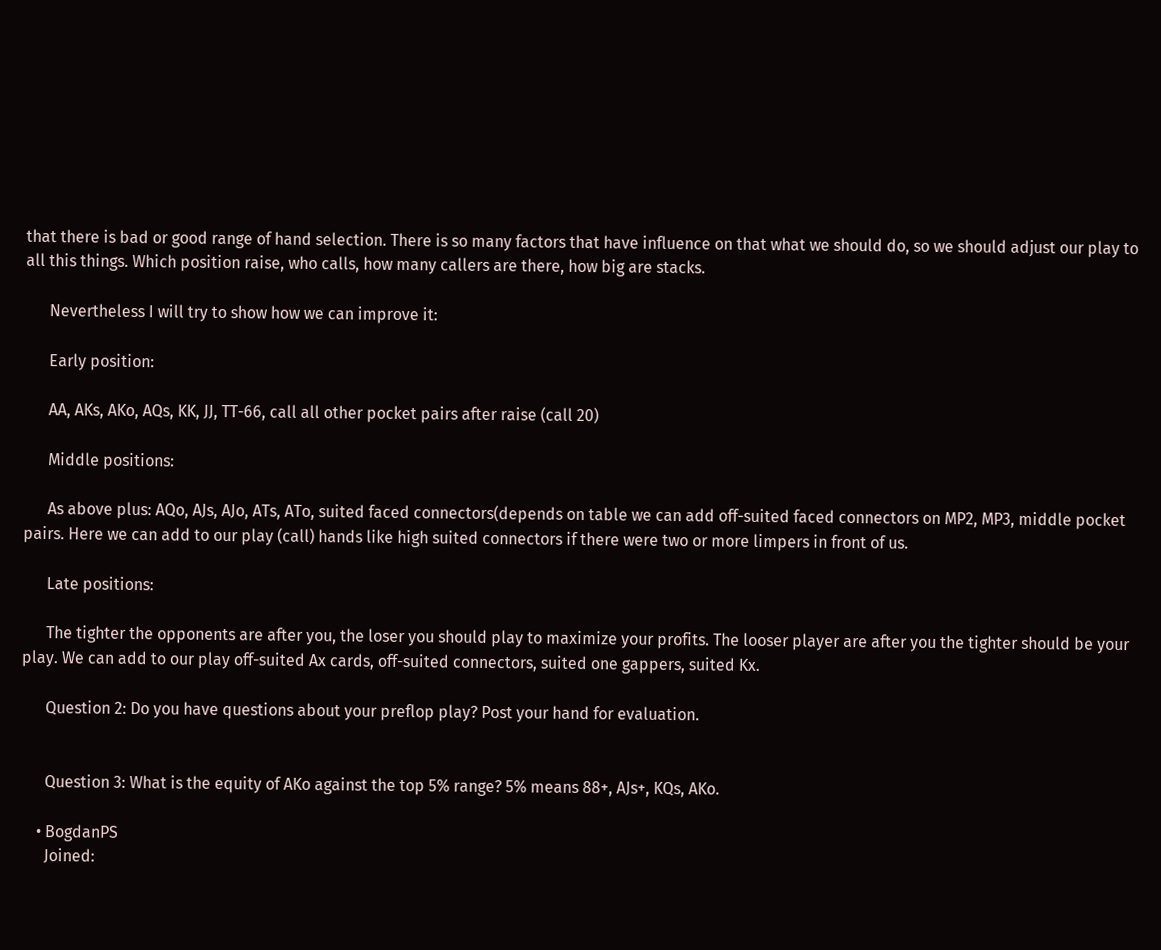that there is bad or good range of hand selection. There is so many factors that have influence on that what we should do, so we should adjust our play to all this things. Which position raise, who calls, how many callers are there, how big are stacks.

      Nevertheless I will try to show how we can improve it:

      Early position:

      AA, AKs, AKo, AQs, KK, JJ, TT-66, call all other pocket pairs after raise (call 20)

      Middle positions:

      As above plus: AQo, AJs, AJo, ATs, ATo, suited faced connectors(depends on table we can add off-suited faced connectors on MP2, MP3, middle pocket pairs. Here we can add to our play (call) hands like high suited connectors if there were two or more limpers in front of us.

      Late positions:

      The tighter the opponents are after you, the loser you should play to maximize your profits. The looser player are after you the tighter should be your play. We can add to our play off-suited Ax cards, off-suited connectors, suited one gappers, suited Kx.

      Question 2: Do you have questions about your preflop play? Post your hand for evaluation.


      Question 3: What is the equity of AKo against the top 5% range? 5% means 88+, AJs+, KQs, AKo.

    • BogdanPS
      Joined: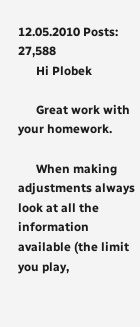12.05.2010 Posts: 27,588
      Hi Plobek

      Great work with your homework.

      When making adjustments always look at all the information available (the limit you play,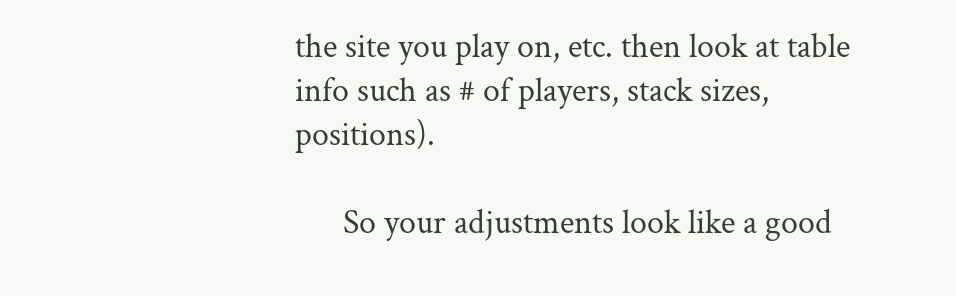the site you play on, etc. then look at table info such as # of players, stack sizes, positions).

      So your adjustments look like a good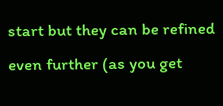start but they can be refined even further (as you get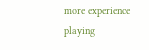more experience playing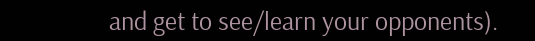and get to see/learn your opponents).